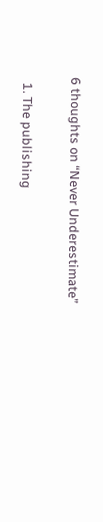6 thoughts on “Never Underestimate”

  1. The publishing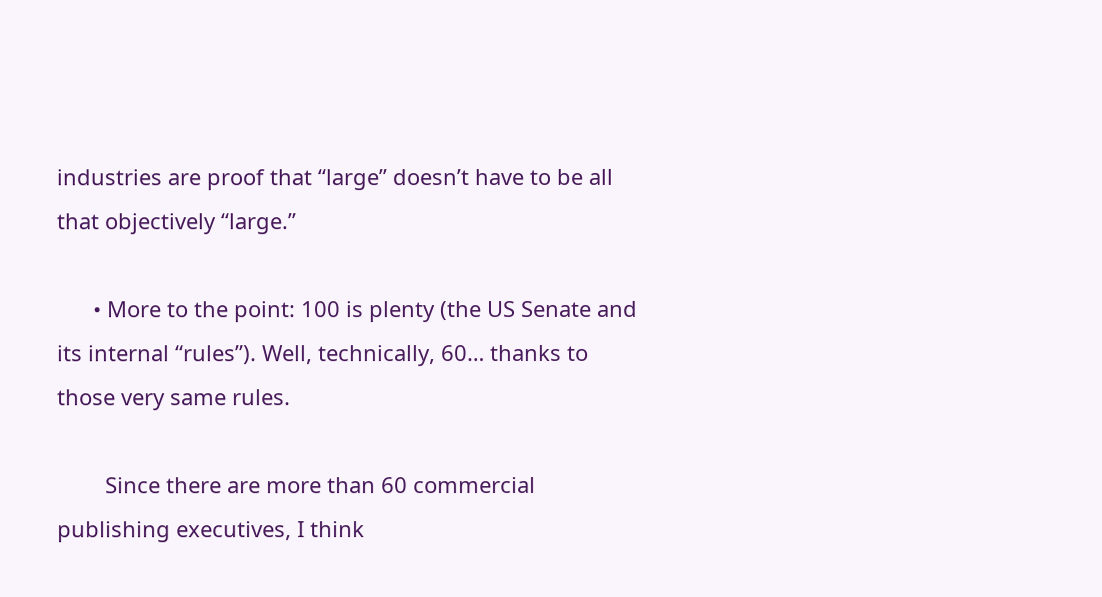industries are proof that “large” doesn’t have to be all that objectively “large.”

      • More to the point: 100 is plenty (the US Senate and its internal “rules”). Well, technically, 60… thanks to those very same rules.

        Since there are more than 60 commercial publishing executives, I think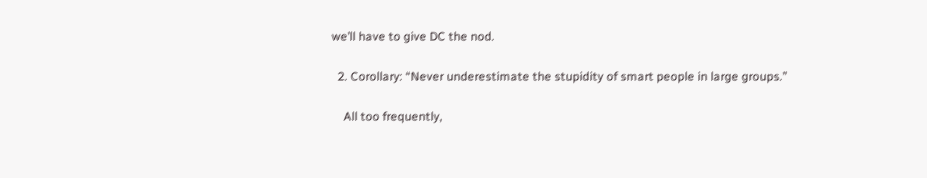we’ll have to give DC the nod.

  2. Corollary: “Never underestimate the stupidity of smart people in large groups.”

    All too frequently,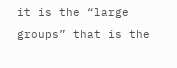it is the “large groups” that is the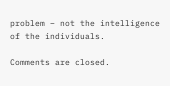problem – not the intelligence of the individuals.

Comments are closed.